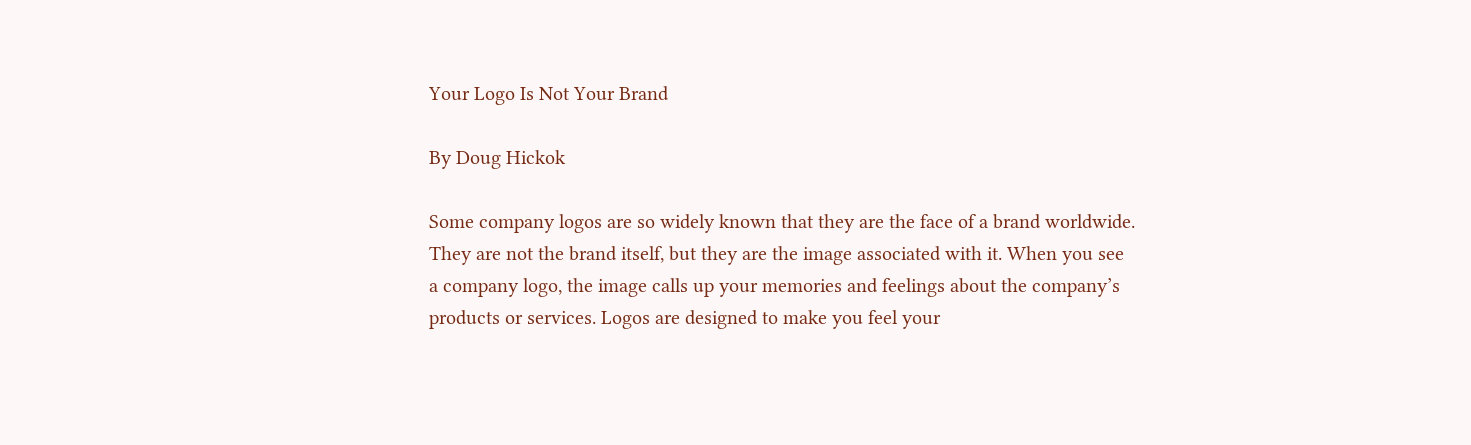Your Logo Is Not Your Brand

By Doug Hickok

Some company logos are so widely known that they are the face of a brand worldwide. They are not the brand itself, but they are the image associated with it. When you see a company logo, the image calls up your memories and feelings about the company’s products or services. Logos are designed to make you feel your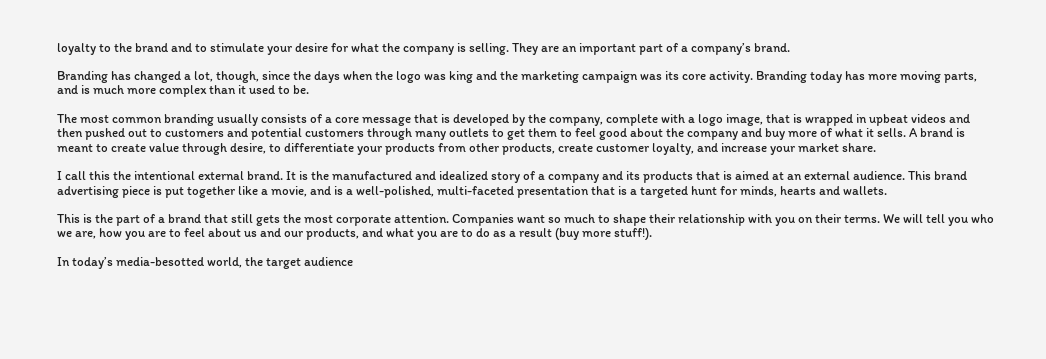loyalty to the brand and to stimulate your desire for what the company is selling. They are an important part of a company’s brand.

Branding has changed a lot, though, since the days when the logo was king and the marketing campaign was its core activity. Branding today has more moving parts, and is much more complex than it used to be.

The most common branding usually consists of a core message that is developed by the company, complete with a logo image, that is wrapped in upbeat videos and then pushed out to customers and potential customers through many outlets to get them to feel good about the company and buy more of what it sells. A brand is meant to create value through desire, to differentiate your products from other products, create customer loyalty, and increase your market share.

I call this the intentional external brand. It is the manufactured and idealized story of a company and its products that is aimed at an external audience. This brand advertising piece is put together like a movie, and is a well-polished, multi-faceted presentation that is a targeted hunt for minds, hearts and wallets.

This is the part of a brand that still gets the most corporate attention. Companies want so much to shape their relationship with you on their terms. We will tell you who we are, how you are to feel about us and our products, and what you are to do as a result (buy more stuff!).

In today’s media-besotted world, the target audience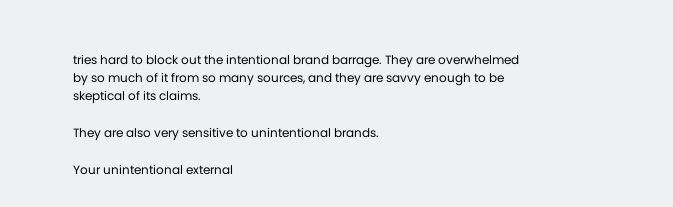tries hard to block out the intentional brand barrage. They are overwhelmed by so much of it from so many sources, and they are savvy enough to be skeptical of its claims.

They are also very sensitive to unintentional brands.

Your unintentional external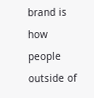brand is how people outside of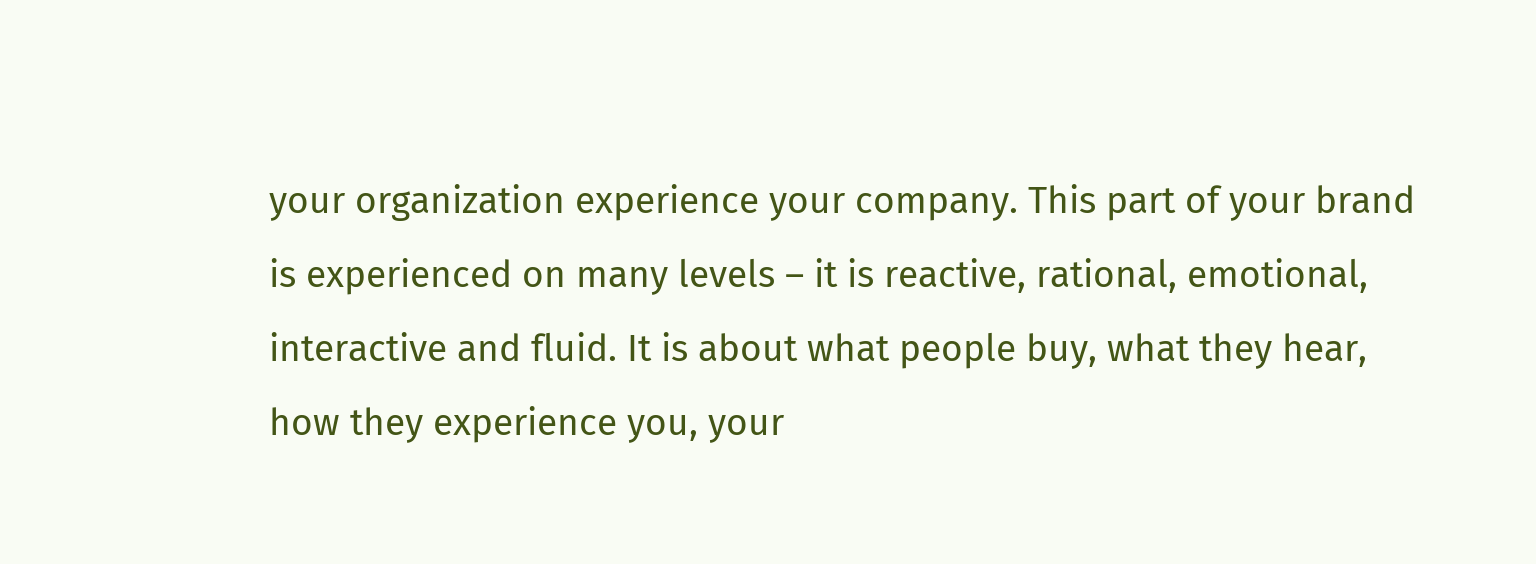your organization experience your company. This part of your brand is experienced on many levels – it is reactive, rational, emotional, interactive and fluid. It is about what people buy, what they hear, how they experience you, your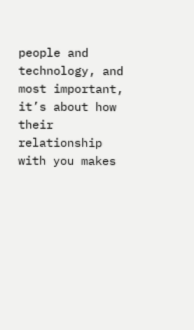people and technology, and most important, it’s about how their relationship with you makes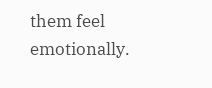them feel emotionally.